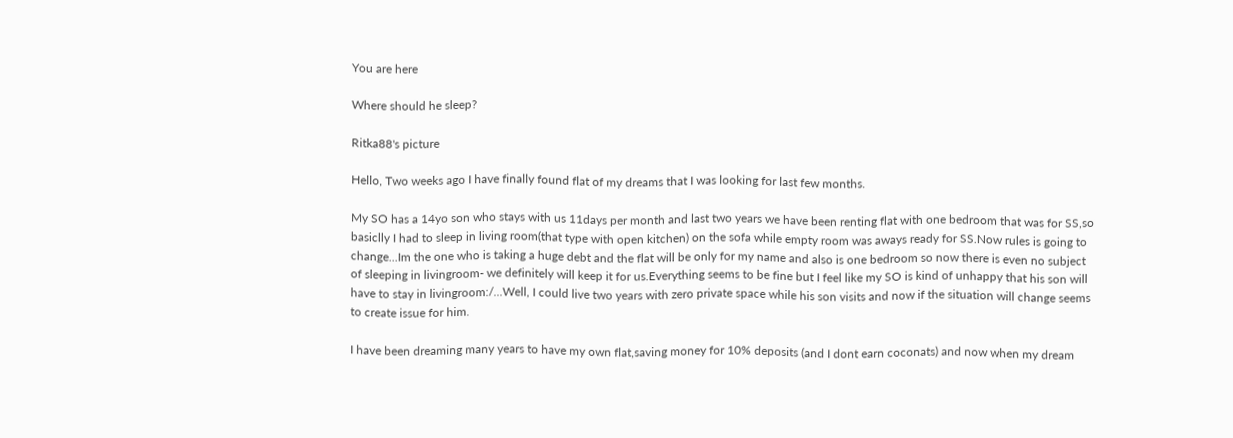You are here

Where should he sleep?

Ritka88's picture

Hello, Two weeks ago I have finally found flat of my dreams that I was looking for last few months.

My SO has a 14yo son who stays with us 11days per month and last two years we have been renting flat with one bedroom that was for SS,so basiclly I had to sleep in living room(that type with open kitchen) on the sofa while empty room was aways ready for SS.Now rules is going to change...Im the one who is taking a huge debt and the flat will be only for my name and also is one bedroom so now there is even no subject of sleeping in livingroom- we definitely will keep it for us.Everything seems to be fine but I feel like my SO is kind of unhappy that his son will have to stay in livingroom:/...Well, I could live two years with zero private space while his son visits and now if the situation will change seems to create issue for him.

I have been dreaming many years to have my own flat,saving money for 10% deposits (and I dont earn coconats) and now when my dream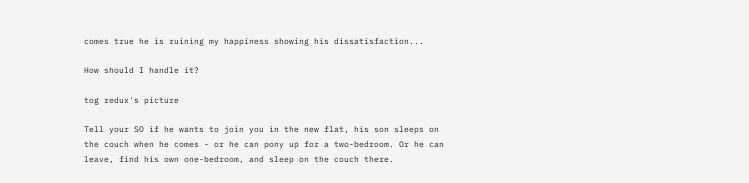comes true he is ruining my happiness showing his dissatisfaction...

How should I handle it?

tog redux's picture

Tell your SO if he wants to join you in the new flat, his son sleeps on the couch when he comes - or he can pony up for a two-bedroom. Or he can leave, find his own one-bedroom, and sleep on the couch there.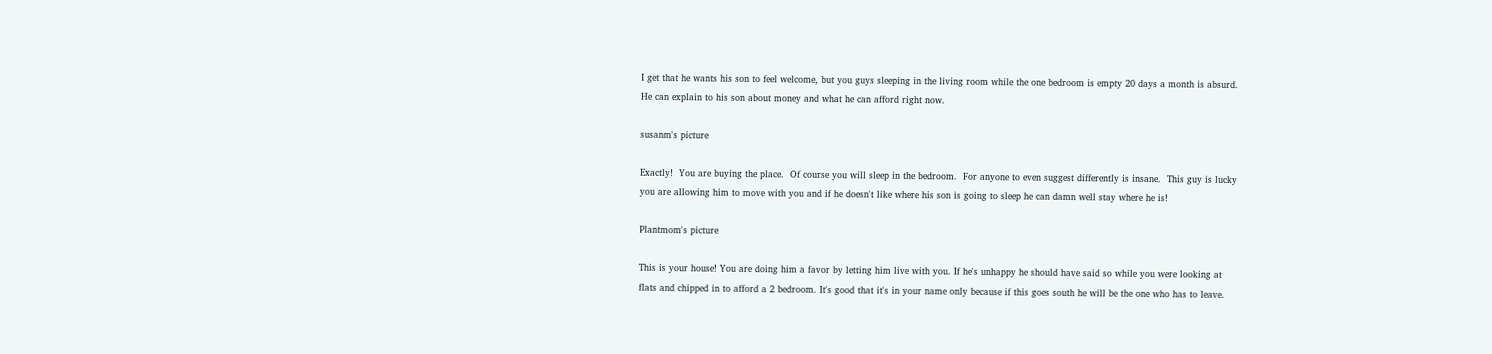I get that he wants his son to feel welcome, but you guys sleeping in the living room while the one bedroom is empty 20 days a month is absurd. He can explain to his son about money and what he can afford right now.

susanm's picture

Exactly!  You are buying the place.  Of course you will sleep in the bedroom.  For anyone to even suggest differently is insane.  This guy is lucky you are allowing him to move with you and if he doesn't like where his son is going to sleep he can damn well stay where he is!

Plantmom's picture

This is your house! You are doing him a favor by letting him live with you. If he's unhappy he should have said so while you were looking at flats and chipped in to afford a 2 bedroom. It's good that it's in your name only because if this goes south he will be the one who has to leave.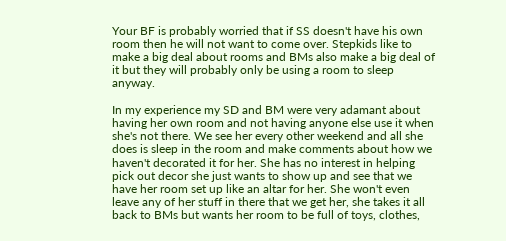Your BF is probably worried that if SS doesn't have his own room then he will not want to come over. Stepkids like to make a big deal about rooms and BMs also make a big deal of it but they will probably only be using a room to sleep anyway.

In my experience my SD and BM were very adamant about having her own room and not having anyone else use it when she's not there. We see her every other weekend and all she does is sleep in the room and make comments about how we haven't decorated it for her. She has no interest in helping pick out decor she just wants to show up and see that we have her room set up like an altar for her. She won't even leave any of her stuff in there that we get her, she takes it all back to BMs but wants her room to be full of toys, clothes,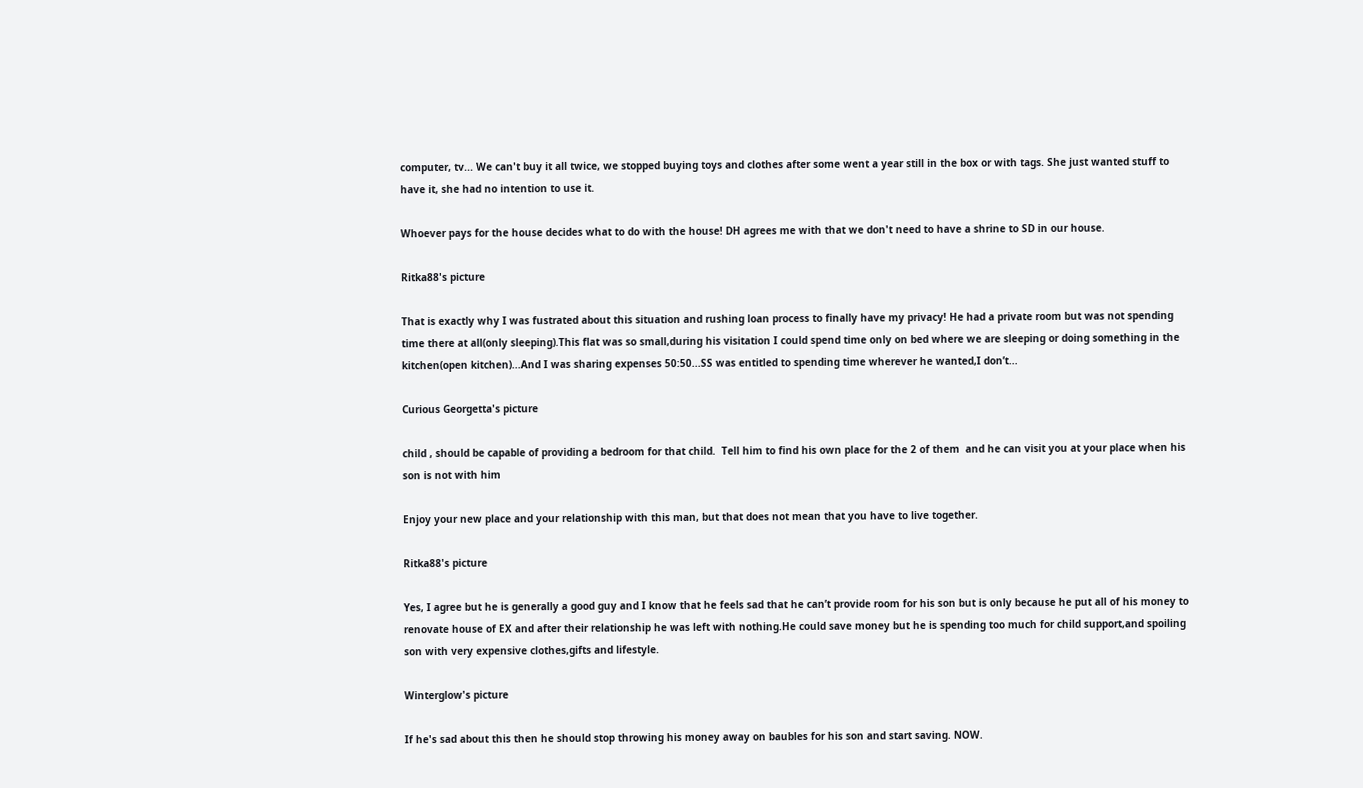computer, tv... We can't buy it all twice, we stopped buying toys and clothes after some went a year still in the box or with tags. She just wanted stuff to have it, she had no intention to use it.

Whoever pays for the house decides what to do with the house! DH agrees me with that we don't need to have a shrine to SD in our house.

Ritka88's picture

That is exactly why I was fustrated about this situation and rushing loan process to finally have my privacy! He had a private room but was not spending time there at all(only sleeping).This flat was so small,during his visitation I could spend time only on bed where we are sleeping or doing something in the kitchen(open kitchen)...And I was sharing expenses 50:50...SS was entitled to spending time wherever he wanted,I don’t...

Curious Georgetta's picture

child , should be capable of providing a bedroom for that child.  Tell him to find his own place for the 2 of them  and he can visit you at your place when his son is not with him

Enjoy your new place and your relationship with this man, but that does not mean that you have to live together.

Ritka88's picture

Yes, I agree but he is generally a good guy and I know that he feels sad that he can’t provide room for his son but is only because he put all of his money to renovate house of EX and after their relationship he was left with nothing.He could save money but he is spending too much for child support,and spoiling son with very expensive clothes,gifts and lifestyle.

Winterglow's picture

If he's sad about this then he should stop throwing his money away on baubles for his son and start saving. NOW.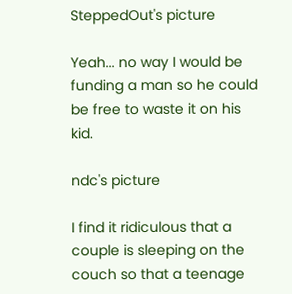SteppedOut's picture

Yeah... no way I would be funding a man so he could be free to waste it on his kid.

ndc's picture

I find it ridiculous that a couple is sleeping on the couch so that a teenage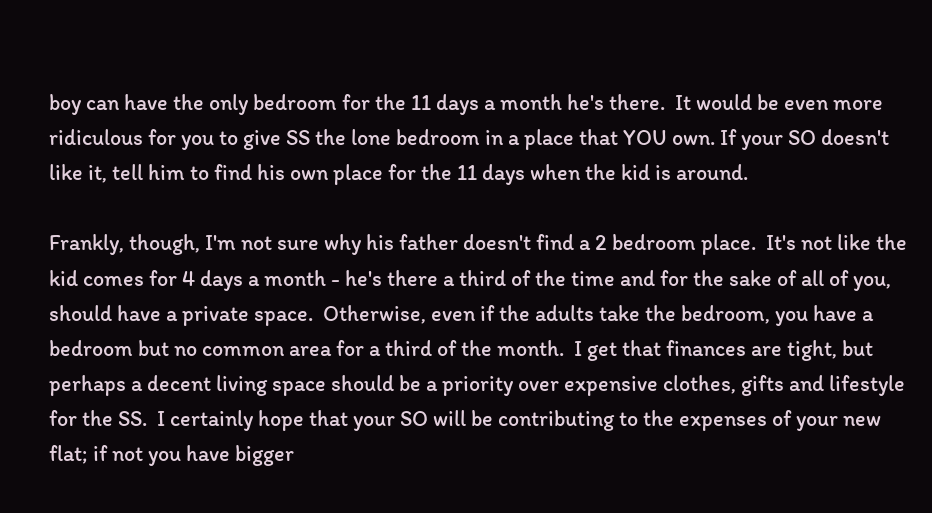boy can have the only bedroom for the 11 days a month he's there.  It would be even more ridiculous for you to give SS the lone bedroom in a place that YOU own. If your SO doesn't like it, tell him to find his own place for the 11 days when the kid is around.

Frankly, though, I'm not sure why his father doesn't find a 2 bedroom place.  It's not like the kid comes for 4 days a month - he's there a third of the time and for the sake of all of you, should have a private space.  Otherwise, even if the adults take the bedroom, you have a bedroom but no common area for a third of the month.  I get that finances are tight, but perhaps a decent living space should be a priority over expensive clothes, gifts and lifestyle for the SS.  I certainly hope that your SO will be contributing to the expenses of your new flat; if not you have bigger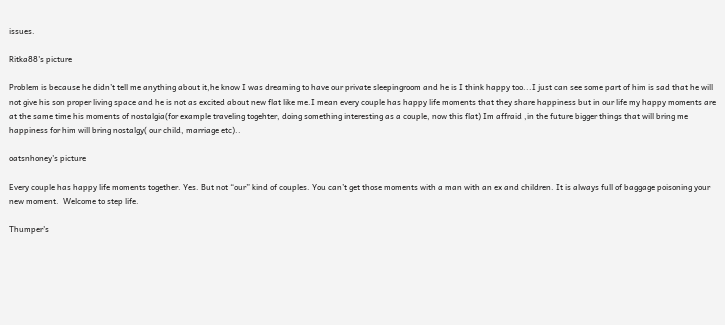issues.

Ritka88's picture

Problem is because he didn’t tell me anything about it,he know I was dreaming to have our private sleepingroom and he is I think happy too...I just can see some part of him is sad that he will not give his son proper living space and he is not as excited about new flat like me.I mean every couple has happy life moments that they share happiness but in our life my happy moments are at the same time his moments of nostalgia(for example traveling togehter, doing something interesting as a couple, now this flat) Im affraid ,in the future bigger things that will bring me happiness for him will bring nostalgy( our child, marriage etc)..

oatsnhoney's picture

Every couple has happy life moments together. Yes. But not “our” kind of couples. You can’t get those moments with a man with an ex and children. It is always full of baggage poisoning your new moment.  Welcome to step life.

Thumper's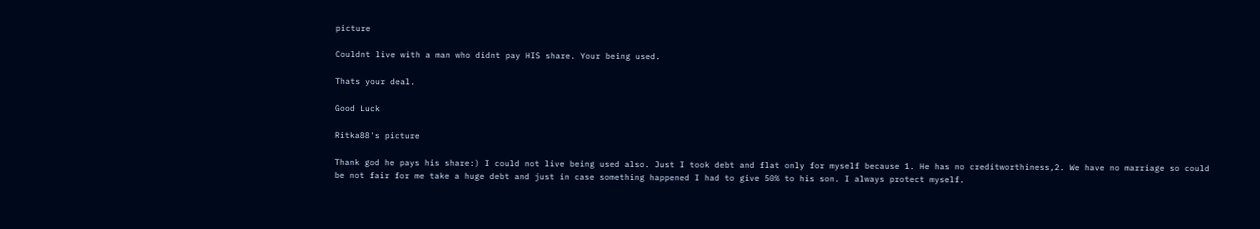picture

Couldnt live with a man who didnt pay HIS share. Your being used.

Thats your deal.

Good Luck

Ritka88's picture

Thank god he pays his share:) I could not live being used also. Just I took debt and flat only for myself because 1. He has no creditworthiness,2. We have no marriage so could be not fair for me take a huge debt and just in case something happened I had to give 50% to his son. I always protect myself.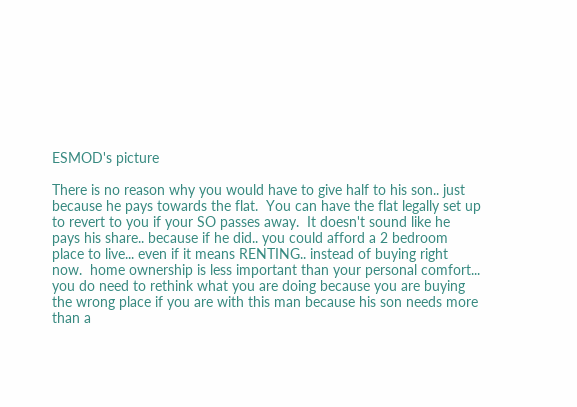ESMOD's picture

There is no reason why you would have to give half to his son.. just because he pays towards the flat.  You can have the flat legally set up to revert to you if your SO passes away.  It doesn't sound like he pays his share.. because if he did.. you could afford a 2 bedroom place to live... even if it means RENTING.. instead of buying right now.  home ownership is less important than your personal comfort... you do need to rethink what you are doing because you are buying the wrong place if you are with this man because his son needs more than a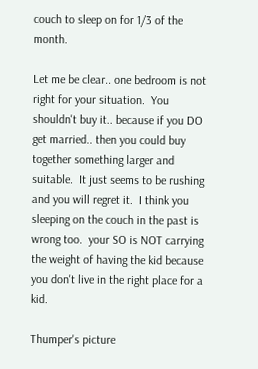couch to sleep on for 1/3 of the month.

Let me be clear.. one bedroom is not right for your situation.  You shouldn't buy it.. because if you DO get married.. then you could buy together something larger and suitable.  It just seems to be rushing and you will regret it.  I think you sleeping on the couch in the past is wrong too.  your SO is NOT carrying the weight of having the kid because you don't live in the right place for a kid.

Thumper's picture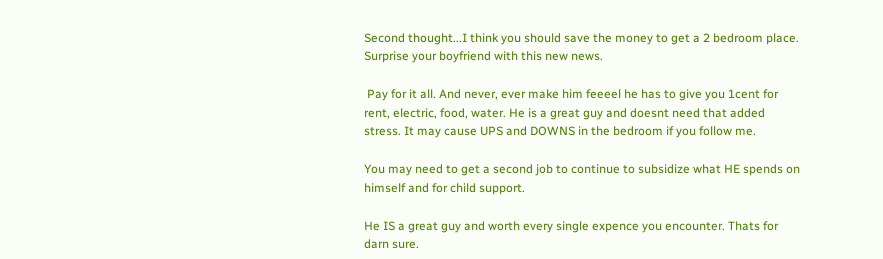Second thought...I think you should save the money to get a 2 bedroom place. Surprise your boyfriend with this new news.

 Pay for it all. And never, ever make him feeeel he has to give you 1cent for rent, electric, food, water. He is a great guy and doesnt need that added stress. It may cause UPS and DOWNS in the bedroom if you follow me.

You may need to get a second job to continue to subsidize what HE spends on himself and for child support.

He IS a great guy and worth every single expence you encounter. Thats for darn sure.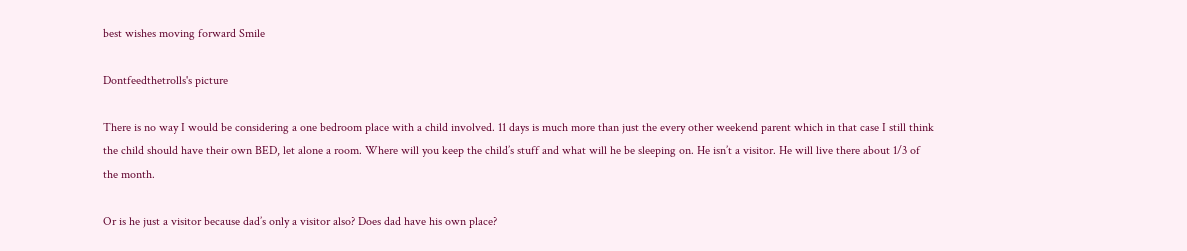best wishes moving forward Smile

Dontfeedthetrolls's picture

There is no way I would be considering a one bedroom place with a child involved. 11 days is much more than just the every other weekend parent which in that case I still think the child should have their own BED, let alone a room. Where will you keep the child’s stuff and what will he be sleeping on. He isn’t a visitor. He will live there about 1/3 of the month.

Or is he just a visitor because dad’s only a visitor also? Does dad have his own place?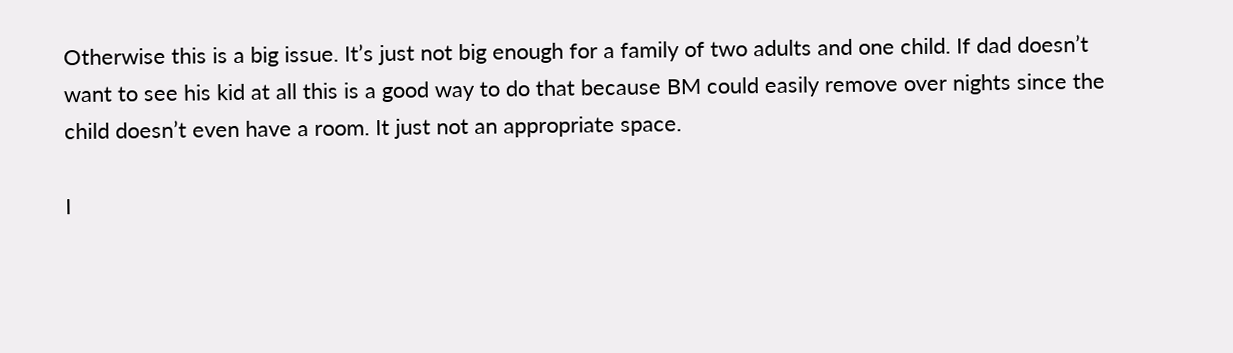Otherwise this is a big issue. It’s just not big enough for a family of two adults and one child. If dad doesn’t want to see his kid at all this is a good way to do that because BM could easily remove over nights since the child doesn’t even have a room. It just not an appropriate space.

I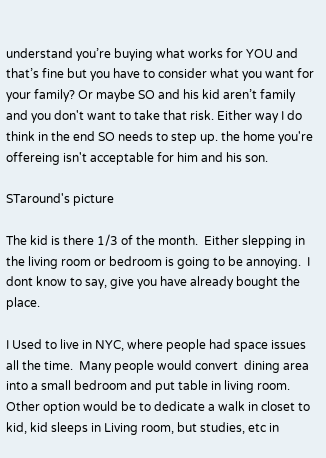understand you’re buying what works for YOU and that’s fine but you have to consider what you want for your family? Or maybe SO and his kid aren’t family and you don't want to take that risk. Either way I do think in the end SO needs to step up. the home you're offereing isn't acceptable for him and his son.

STaround's picture

The kid is there 1/3 of the month.  Either slepping in the living room or bedroom is going to be annoying.  I dont know to say, give you have already bought the place.

I Used to live in NYC, where people had space issues all the time.  Many people would convert  dining area into a small bedroom and put table in living room.  Other option would be to dedicate a walk in closet to kid, kid sleeps in Living room, but studies, etc in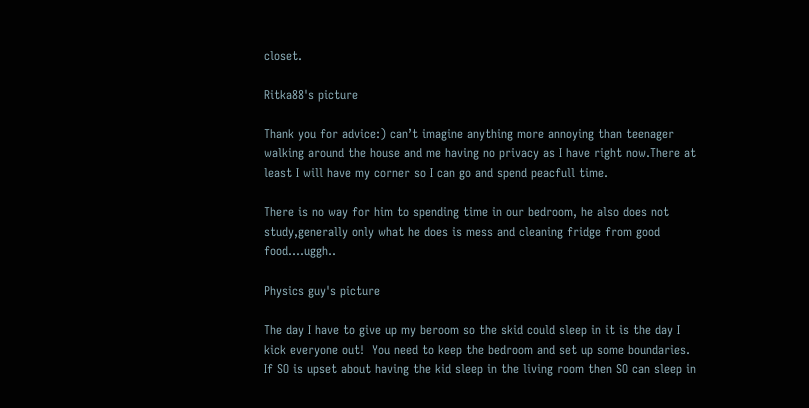closet.

Ritka88's picture

Thank you for advice:) can’t imagine anything more annoying than teenager walking around the house and me having no privacy as I have right now.There at least I will have my corner so I can go and spend peacfull time.

There is no way for him to spending time in our bedroom, he also does not study,generally only what he does is mess and cleaning fridge from good food....uggh..

Physics guy's picture

The day I have to give up my beroom so the skid could sleep in it is the day I kick everyone out!  You need to keep the bedroom and set up some boundaries.  If SO is upset about having the kid sleep in the living room then SO can sleep in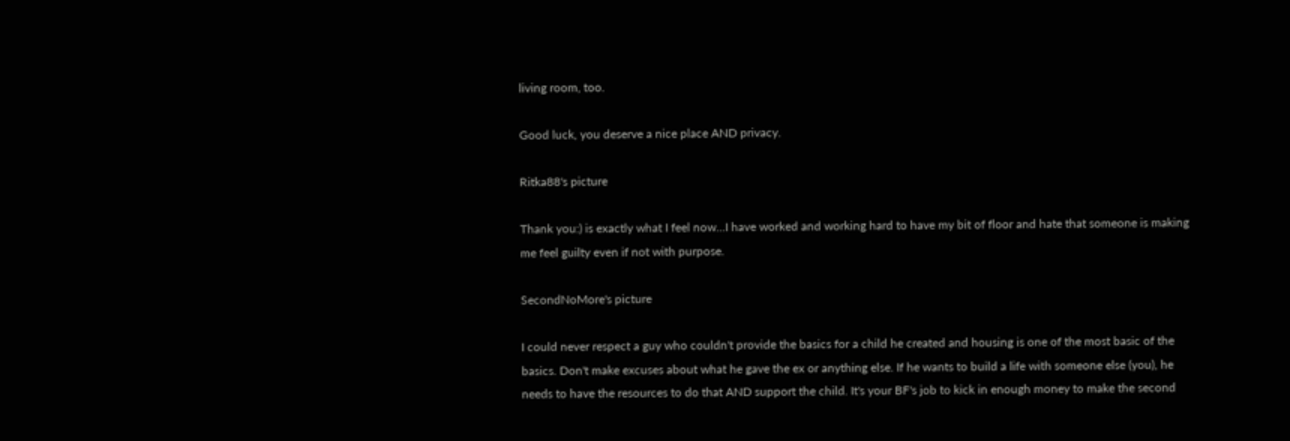living room, too.

Good luck, you deserve a nice place AND privacy.

Ritka88's picture

Thank you:) is exactly what I feel now...I have worked and working hard to have my bit of floor and hate that someone is making me feel guilty even if not with purpose.

SecondNoMore's picture

I could never respect a guy who couldn't provide the basics for a child he created and housing is one of the most basic of the basics. Don't make excuses about what he gave the ex or anything else. If he wants to build a life with someone else (you), he needs to have the resources to do that AND support the child. It's your BF's job to kick in enough money to make the second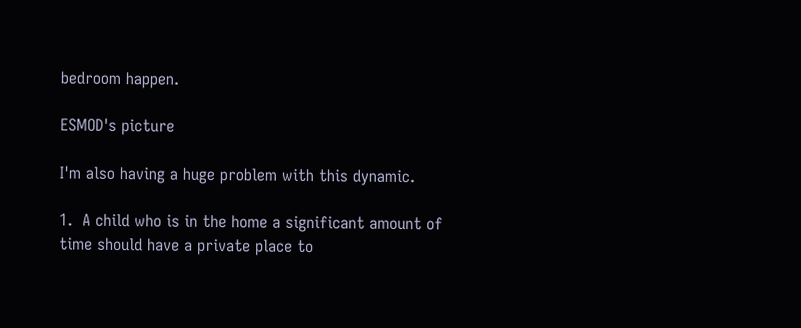bedroom happen.

ESMOD's picture

I'm also having a huge problem with this dynamic.

1.  A child who is in the home a significant amount of time should have a private place to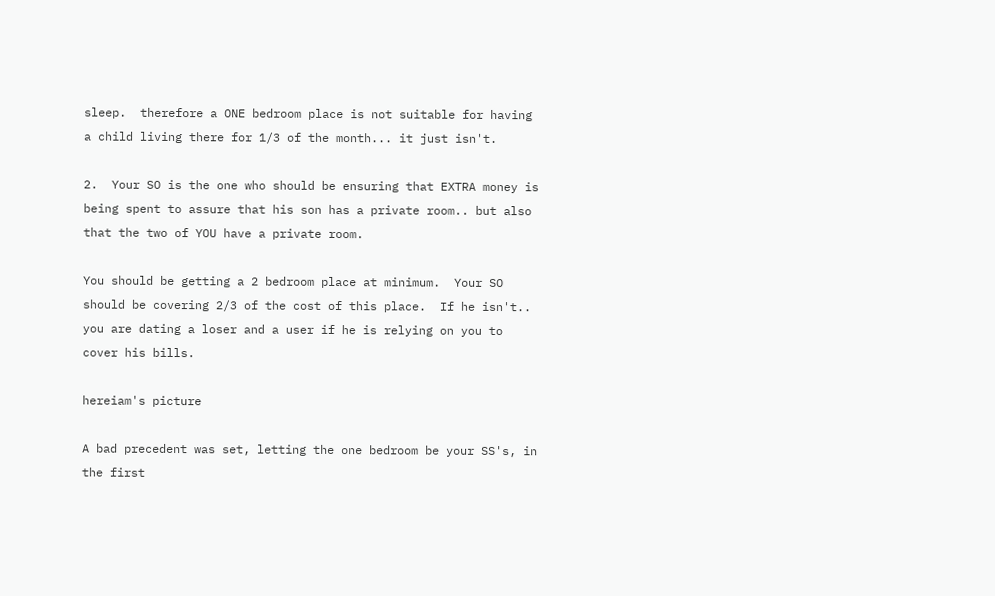sleep.  therefore a ONE bedroom place is not suitable for having a child living there for 1/3 of the month... it just isn't.

2.  Your SO is the one who should be ensuring that EXTRA money is being spent to assure that his son has a private room.. but also that the two of YOU have a private room.

You should be getting a 2 bedroom place at minimum.  Your SO should be covering 2/3 of the cost of this place.  If he isn't.. you are dating a loser and a user if he is relying on you to cover his bills.

hereiam's picture

A bad precedent was set, letting the one bedroom be your SS's, in the first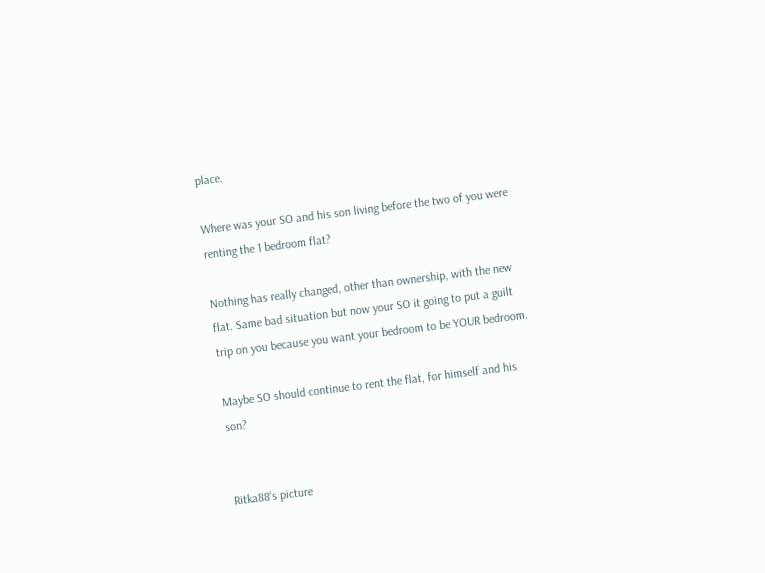place.

Where was your SO and his son living before the two of you were renting the 1 bedroom flat?

Nothing has really changed, other than ownership, with the new flat. Same bad situation but now your SO it going to put a guilt trip on you because you want your bedroom to be YOUR bedroom.

Maybe SO should continue to rent the flat, for himself and his son?


Ritka88's picture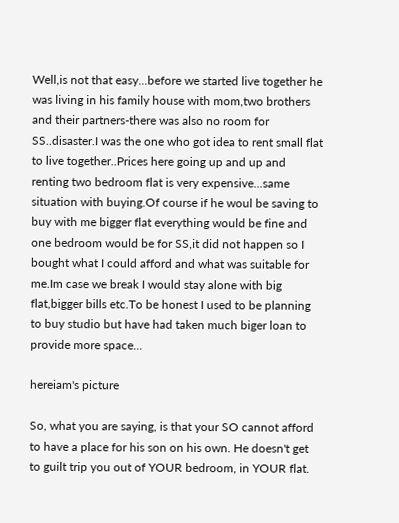Well,is not that easy...before we started live together he was living in his family house with mom,two brothers and their partners-there was also no room for SS..disaster.I was the one who got idea to rent small flat to live together..Prices here going up and up and renting two bedroom flat is very expensive...same situation with buying.Of course if he woul be saving to buy with me bigger flat everything would be fine and one bedroom would be for SS,it did not happen so I bought what I could afford and what was suitable for me.Im case we break I would stay alone with big flat,bigger bills etc.To be honest I used to be planning to buy studio but have had taken much biger loan to provide more space...

hereiam's picture

So, what you are saying, is that your SO cannot afford to have a place for his son on his own. He doesn't get to guilt trip you out of YOUR bedroom, in YOUR flat.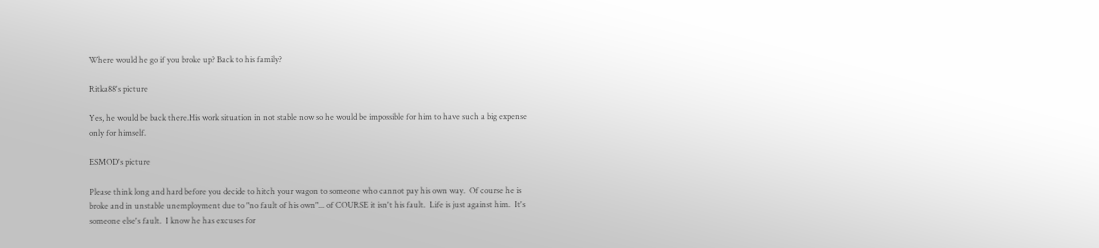Where would he go if you broke up? Back to his family?

Ritka88's picture

Yes, he would be back there.His work situation in not stable now so he would be impossible for him to have such a big expense only for himself.

ESMOD's picture

Please think long and hard before you decide to hitch your wagon to someone who cannot pay his own way.  Of course he is broke and in unstable unemployment due to "no fault of his own"... of COURSE it isn't his fault.  Life is just against him.  It's someone else's fault.  I know he has excuses for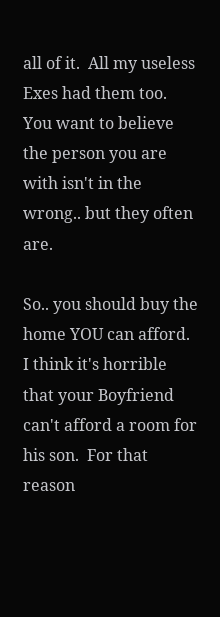all of it.  All my useless Exes had them too.  You want to believe the person you are with isn't in the wrong.. but they often are.

So.. you should buy the home YOU can afford.  I think it's horrible that your Boyfriend can't afford a room for his son.  For that reason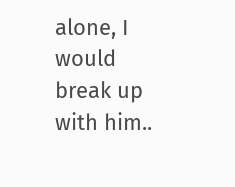alone, I would break up with him..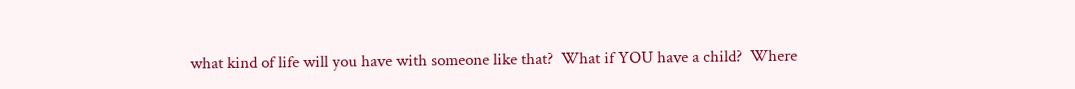what kind of life will you have with someone like that?  What if YOU have a child?  Where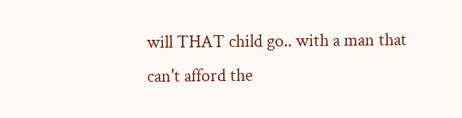will THAT child go.. with a man that can't afford the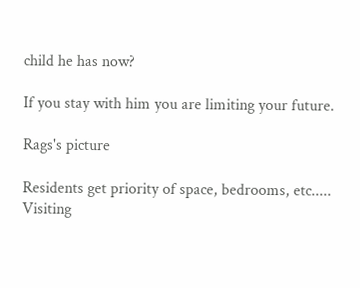child he has now?

If you stay with him you are limiting your future.

Rags's picture

Residents get priority of space, bedrooms, etc.....  Visiting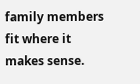family members fit where it makes sense.